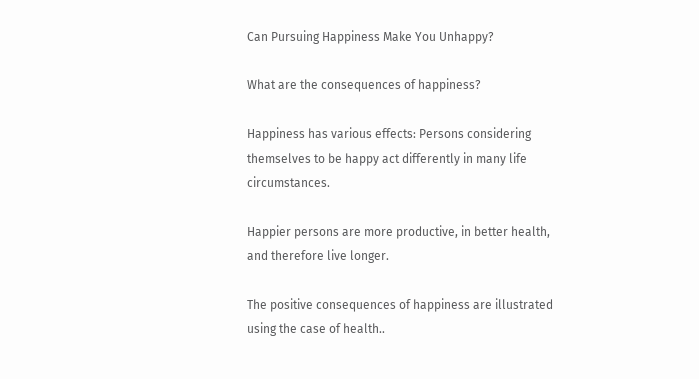Can Pursuing Happiness Make You Unhappy?

What are the consequences of happiness?

Happiness has various effects: Persons considering themselves to be happy act differently in many life circumstances.

Happier persons are more productive, in better health, and therefore live longer.

The positive consequences of happiness are illustrated using the case of health..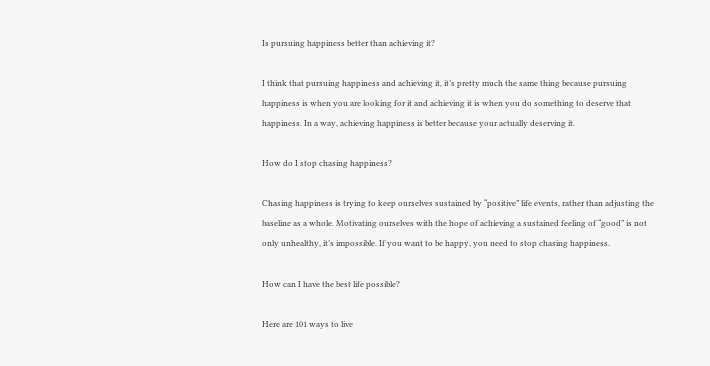Is pursuing happiness better than achieving it?

I think that pursuing happiness and achieving it, it’s pretty much the same thing because pursuing happiness is when you are looking for it and achieving it is when you do something to deserve that happiness. In a way, achieving happiness is better because your actually deserving it.

How do I stop chasing happiness?

Chasing happiness is trying to keep ourselves sustained by “positive” life events, rather than adjusting the baseline as a whole. Motivating ourselves with the hope of achieving a sustained feeling of “good” is not only unhealthy, it’s impossible. If you want to be happy, you need to stop chasing happiness.

How can I have the best life possible?

Here are 101 ways to live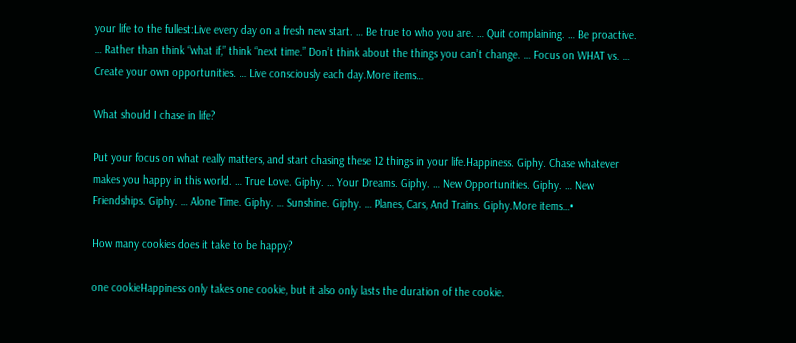your life to the fullest:Live every day on a fresh new start. … Be true to who you are. … Quit complaining. … Be proactive. … Rather than think “what if,” think “next time.” Don’t think about the things you can’t change. … Focus on WHAT vs. … Create your own opportunities. … Live consciously each day.More items…

What should I chase in life?

Put your focus on what really matters, and start chasing these 12 things in your life.Happiness. Giphy. Chase whatever makes you happy in this world. … True Love. Giphy. … Your Dreams. Giphy. … New Opportunities. Giphy. … New Friendships. Giphy. … Alone Time. Giphy. … Sunshine. Giphy. … Planes, Cars, And Trains. Giphy.More items…•

How many cookies does it take to be happy?

one cookieHappiness only takes one cookie, but it also only lasts the duration of the cookie.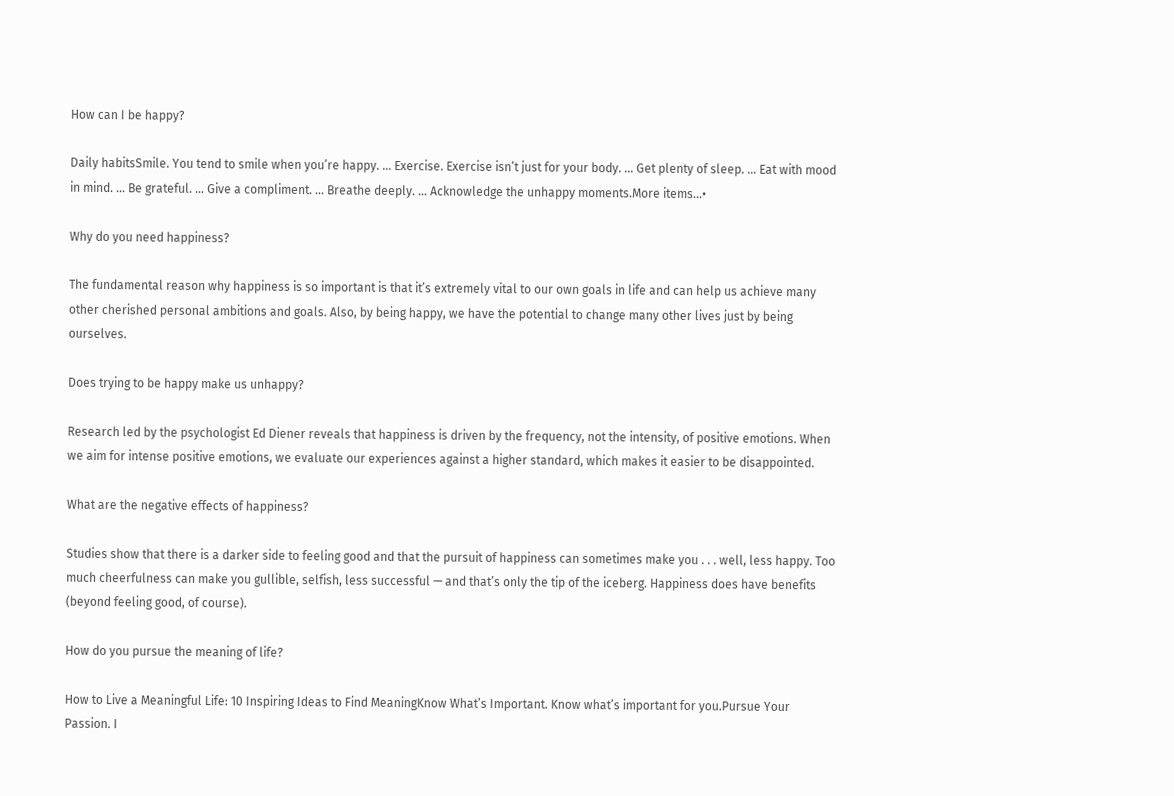How can I be happy?

Daily habitsSmile. You tend to smile when you’re happy. … Exercise. Exercise isn’t just for your body. … Get plenty of sleep. … Eat with mood in mind. … Be grateful. … Give a compliment. … Breathe deeply. … Acknowledge the unhappy moments.More items…•

Why do you need happiness?

The fundamental reason why happiness is so important is that it’s extremely vital to our own goals in life and can help us achieve many other cherished personal ambitions and goals. Also, by being happy, we have the potential to change many other lives just by being ourselves.

Does trying to be happy make us unhappy?

Research led by the psychologist Ed Diener reveals that happiness is driven by the frequency, not the intensity, of positive emotions. When we aim for intense positive emotions, we evaluate our experiences against a higher standard, which makes it easier to be disappointed.

What are the negative effects of happiness?

Studies show that there is a darker side to feeling good and that the pursuit of happiness can sometimes make you . . . well, less happy. Too much cheerfulness can make you gullible, selfish, less successful — and that’s only the tip of the iceberg. Happiness does have benefits (beyond feeling good, of course).

How do you pursue the meaning of life?

How to Live a Meaningful Life: 10 Inspiring Ideas to Find MeaningKnow What’s Important. Know what’s important for you.Pursue Your Passion. I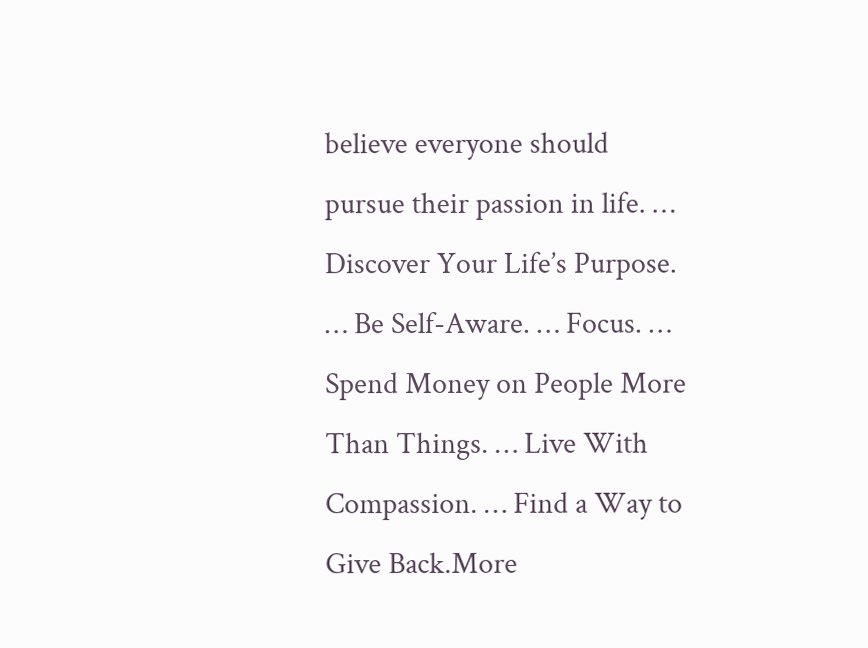believe everyone should pursue their passion in life. … Discover Your Life’s Purpose. … Be Self-Aware. … Focus. … Spend Money on People More Than Things. … Live With Compassion. … Find a Way to Give Back.More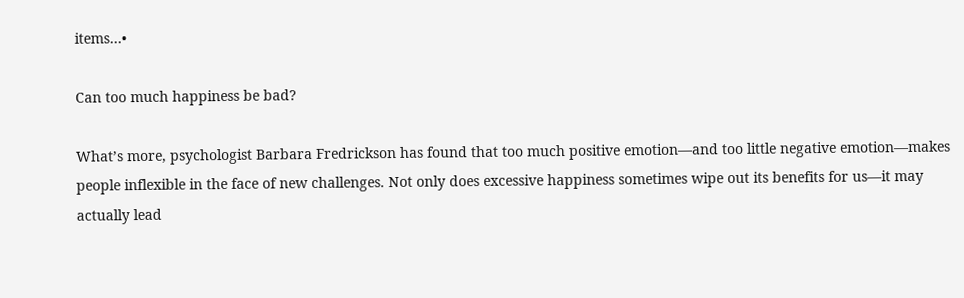items…•

Can too much happiness be bad?

What’s more, psychologist Barbara Fredrickson has found that too much positive emotion—and too little negative emotion—makes people inflexible in the face of new challenges. Not only does excessive happiness sometimes wipe out its benefits for us—it may actually lead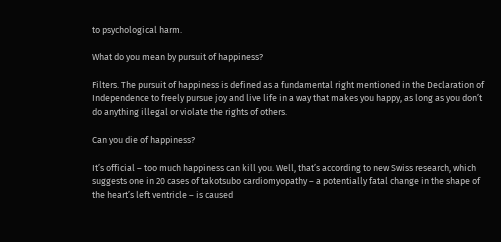to psychological harm.

What do you mean by pursuit of happiness?

Filters. The pursuit of happiness is defined as a fundamental right mentioned in the Declaration of Independence to freely pursue joy and live life in a way that makes you happy, as long as you don’t do anything illegal or violate the rights of others.

Can you die of happiness?

It’s official – too much happiness can kill you. Well, that’s according to new Swiss research, which suggests one in 20 cases of takotsubo cardiomyopathy – a potentially fatal change in the shape of the heart’s left ventricle – is caused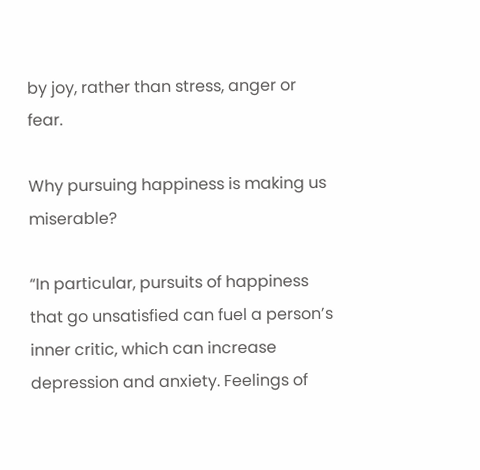by joy, rather than stress, anger or fear.

Why pursuing happiness is making us miserable?

“In particular, pursuits of happiness that go unsatisfied can fuel a person’s inner critic, which can increase depression and anxiety. Feelings of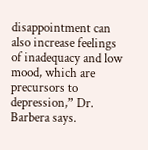disappointment can also increase feelings of inadequacy and low mood, which are precursors to depression,” Dr. Barbera says.